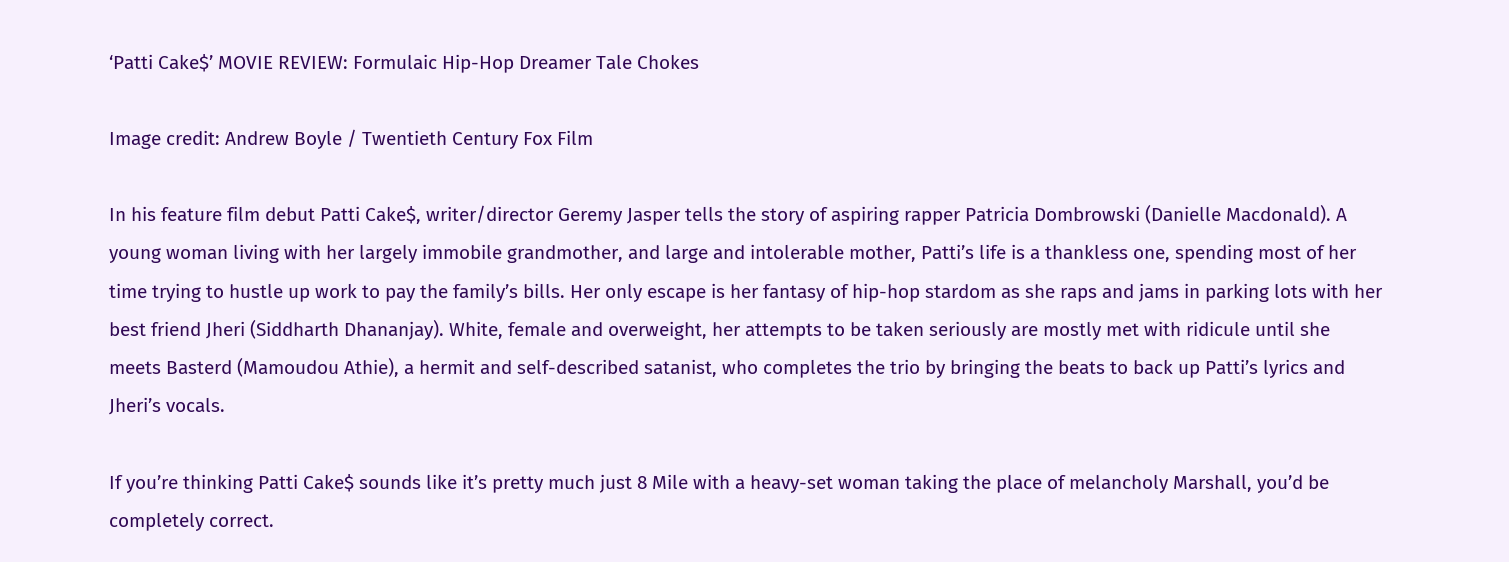‘Patti Cake$’ MOVIE REVIEW: Formulaic Hip-Hop Dreamer Tale Chokes

Image credit: Andrew Boyle / Twentieth Century Fox Film

In his feature film debut Patti Cake$, writer/director Geremy Jasper tells the story of aspiring rapper Patricia Dombrowski (Danielle Macdonald). A young woman living with her largely immobile grandmother, and large and intolerable mother, Patti’s life is a thankless one, spending most of her time trying to hustle up work to pay the family’s bills. Her only escape is her fantasy of hip-hop stardom as she raps and jams in parking lots with her best friend Jheri (Siddharth Dhananjay). White, female and overweight, her attempts to be taken seriously are mostly met with ridicule until she meets Basterd (Mamoudou Athie), a hermit and self-described satanist, who completes the trio by bringing the beats to back up Patti’s lyrics and Jheri’s vocals.

If you’re thinking Patti Cake$ sounds like it’s pretty much just 8 Mile with a heavy-set woman taking the place of melancholy Marshall, you’d be completely correct.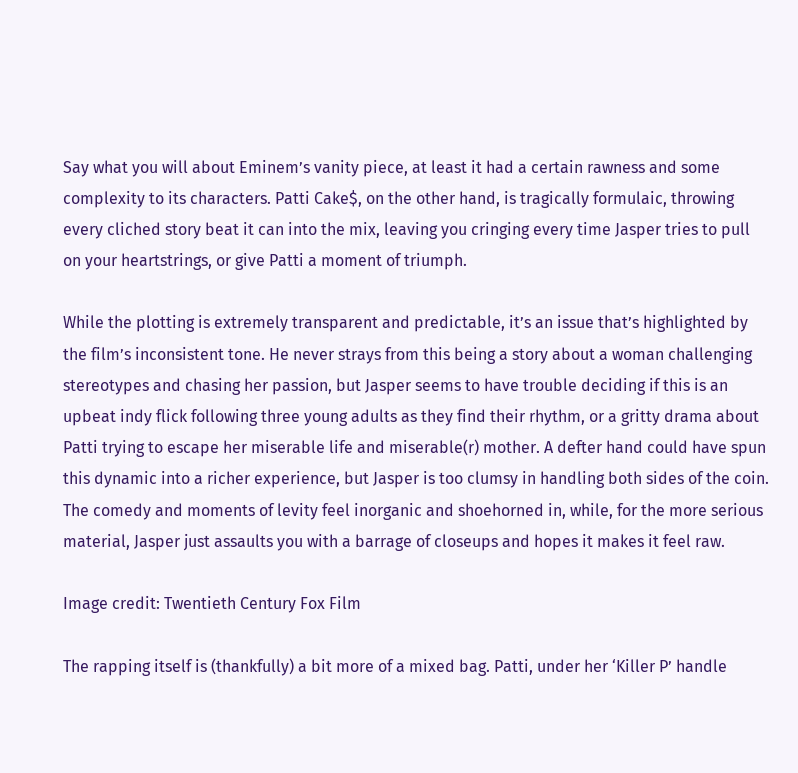Say what you will about Eminem’s vanity piece, at least it had a certain rawness and some complexity to its characters. Patti Cake$, on the other hand, is tragically formulaic, throwing every cliched story beat it can into the mix, leaving you cringing every time Jasper tries to pull on your heartstrings, or give Patti a moment of triumph.

While the plotting is extremely transparent and predictable, it’s an issue that’s highlighted by the film’s inconsistent tone. He never strays from this being a story about a woman challenging stereotypes and chasing her passion, but Jasper seems to have trouble deciding if this is an upbeat indy flick following three young adults as they find their rhythm, or a gritty drama about Patti trying to escape her miserable life and miserable(r) mother. A defter hand could have spun this dynamic into a richer experience, but Jasper is too clumsy in handling both sides of the coin. The comedy and moments of levity feel inorganic and shoehorned in, while, for the more serious material, Jasper just assaults you with a barrage of closeups and hopes it makes it feel raw.

Image credit: Twentieth Century Fox Film

The rapping itself is (thankfully) a bit more of a mixed bag. Patti, under her ‘Killer P’ handle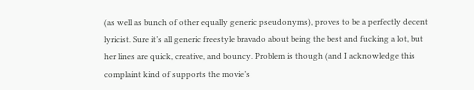(as well as bunch of other equally generic pseudonyms), proves to be a perfectly decent lyricist. Sure it’s all generic freestyle bravado about being the best and fucking a lot, but her lines are quick, creative, and bouncy. Problem is though (and I acknowledge this complaint kind of supports the movie’s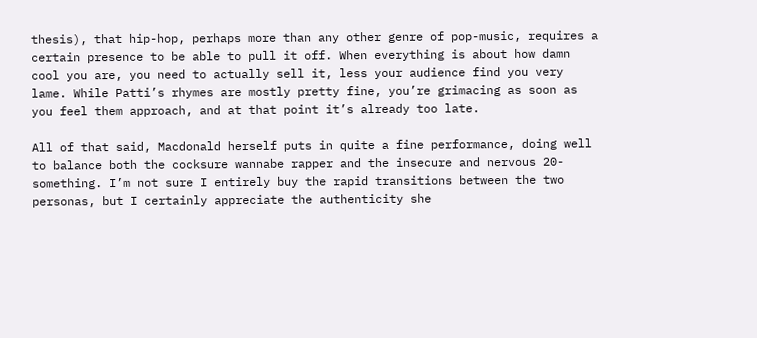thesis), that hip-hop, perhaps more than any other genre of pop-music, requires a certain presence to be able to pull it off. When everything is about how damn cool you are, you need to actually sell it, less your audience find you very lame. While Patti’s rhymes are mostly pretty fine, you’re grimacing as soon as you feel them approach, and at that point it’s already too late.

All of that said, Macdonald herself puts in quite a fine performance, doing well to balance both the cocksure wannabe rapper and the insecure and nervous 20-something. I’m not sure I entirely buy the rapid transitions between the two personas, but I certainly appreciate the authenticity she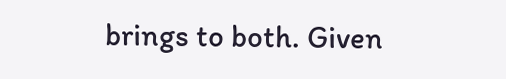brings to both. Given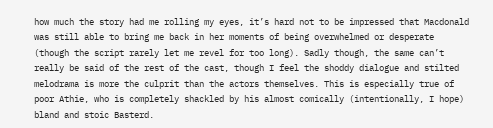how much the story had me rolling my eyes, it’s hard not to be impressed that Macdonald was still able to bring me back in her moments of being overwhelmed or desperate (though the script rarely let me revel for too long). Sadly though, the same can’t really be said of the rest of the cast, though I feel the shoddy dialogue and stilted melodrama is more the culprit than the actors themselves. This is especially true of poor Athie, who is completely shackled by his almost comically (intentionally, I hope) bland and stoic Basterd.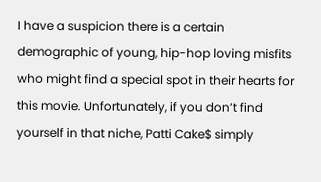I have a suspicion there is a certain demographic of young, hip-hop loving misfits who might find a special spot in their hearts for this movie. Unfortunately, if you don’t find yourself in that niche, Patti Cake$ simply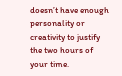doesn’t have enough personality or creativity to justify the two hours of your time.